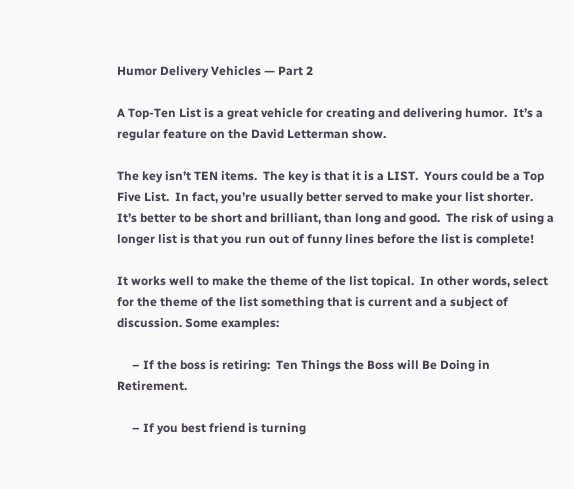Humor Delivery Vehicles — Part 2

A Top-Ten List is a great vehicle for creating and delivering humor.  It’s a regular feature on the David Letterman show.

The key isn’t TEN items.  The key is that it is a LIST.  Yours could be a Top Five List.  In fact, you’re usually better served to make your list shorter.  It’s better to be short and brilliant, than long and good.  The risk of using a longer list is that you run out of funny lines before the list is complete!

It works well to make the theme of the list topical.  In other words, select for the theme of the list something that is current and a subject of discussion. Some examples:

     – If the boss is retiring:  Ten Things the Boss will Be Doing in Retirement.

     – If you best friend is turning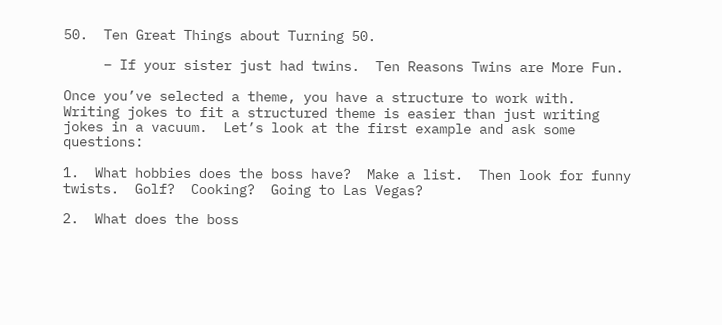50.  Ten Great Things about Turning 50.

     – If your sister just had twins.  Ten Reasons Twins are More Fun.

Once you’ve selected a theme, you have a structure to work with.  Writing jokes to fit a structured theme is easier than just writing jokes in a vacuum.  Let’s look at the first example and ask some questions:

1.  What hobbies does the boss have?  Make a list.  Then look for funny twists.  Golf?  Cooking?  Going to Las Vegas?

2.  What does the boss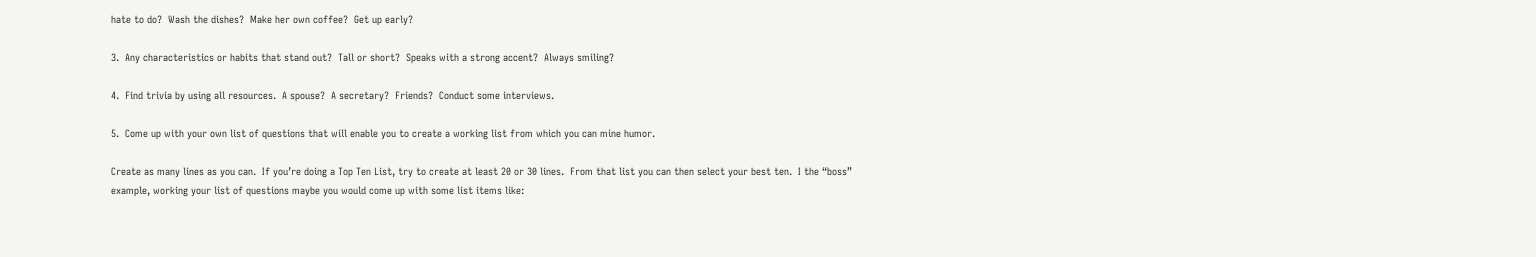hate to do?  Wash the dishes?  Make her own coffee?  Get up early?

3.  Any characteristics or habits that stand out?  Tall or short?  Speaks with a strong accent?  Always smiling?

4.  Find trivia by using all resources.  A spouse?  A secretary?  Friends?  Conduct some interviews.

5.  Come up with your own list of questions that will enable you to create a working list from which you can mine humor.

Create as many lines as you can.  If you’re doing a Top Ten List, try to create at least 20 or 30 lines.  From that list you can then select your best ten.  I the “boss” example, working your list of questions maybe you would come up with some list items like: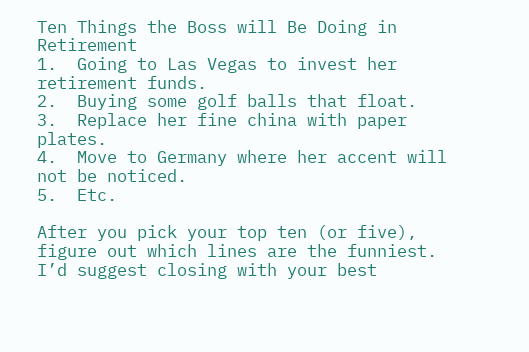Ten Things the Boss will Be Doing in Retirement
1.  Going to Las Vegas to invest her retirement funds.
2.  Buying some golf balls that float.
3.  Replace her fine china with paper plates.
4.  Move to Germany where her accent will not be noticed.
5.  Etc.

After you pick your top ten (or five), figure out which lines are the funniest.  I’d suggest closing with your best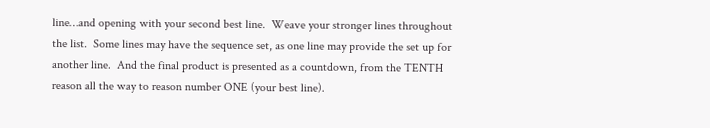line…and opening with your second best line.  Weave your stronger lines throughout the list.  Some lines may have the sequence set, as one line may provide the set up for another line.  And the final product is presented as a countdown, from the TENTH reason all the way to reason number ONE (your best line).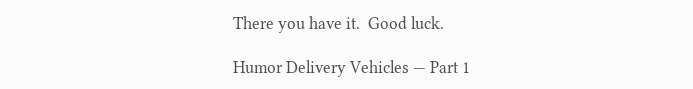There you have it.  Good luck.

Humor Delivery Vehicles — Part 1